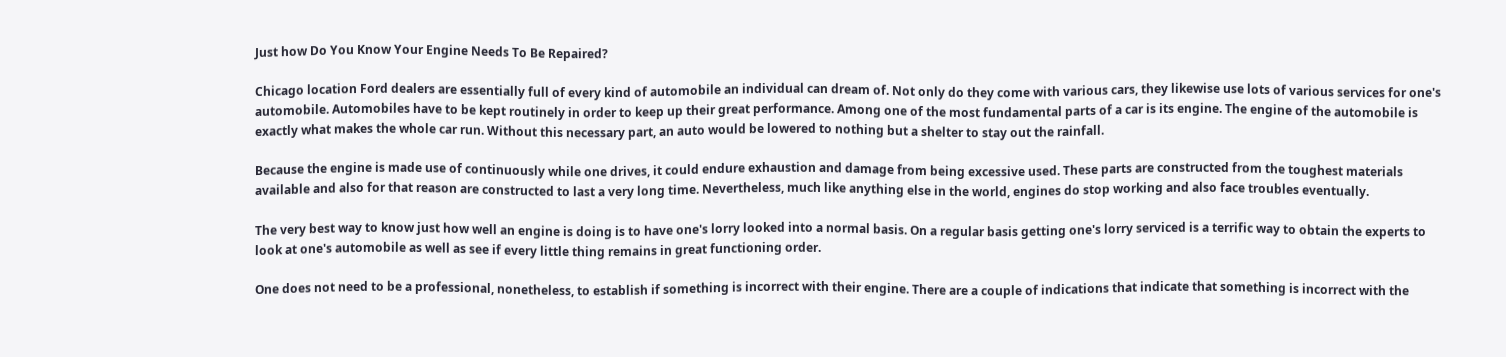Just how Do You Know Your Engine Needs To Be Repaired?

Chicago location Ford dealers are essentially full of every kind of automobile an individual can dream of. Not only do they come with various cars, they likewise use lots of various services for one's automobile. Automobiles have to be kept routinely in order to keep up their great performance. Among one of the most fundamental parts of a car is its engine. The engine of the automobile is exactly what makes the whole car run. Without this necessary part, an auto would be lowered to nothing but a shelter to stay out the rainfall.

Because the engine is made use of continuously while one drives, it could endure exhaustion and damage from being excessive used. These parts are constructed from the toughest materials available and also for that reason are constructed to last a very long time. Nevertheless, much like anything else in the world, engines do stop working and also face troubles eventually.

The very best way to know just how well an engine is doing is to have one's lorry looked into a normal basis. On a regular basis getting one's lorry serviced is a terrific way to obtain the experts to look at one's automobile as well as see if every little thing remains in great functioning order.

One does not need to be a professional, nonetheless, to establish if something is incorrect with their engine. There are a couple of indications that indicate that something is incorrect with the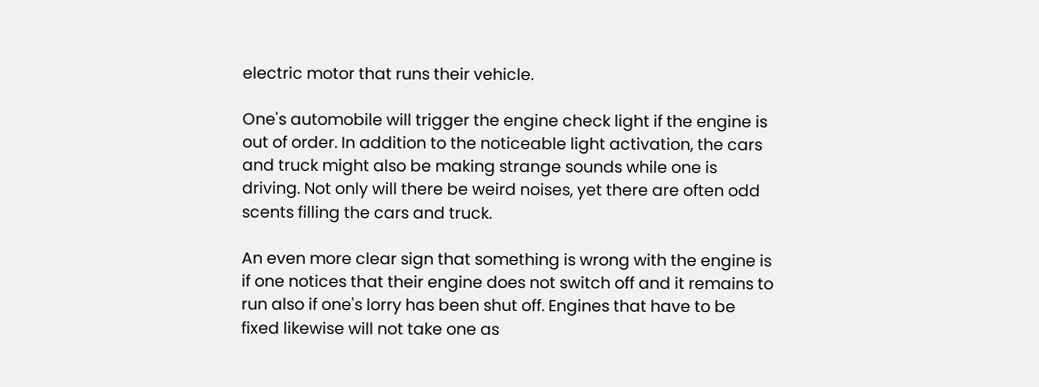electric motor that runs their vehicle.

One's automobile will trigger the engine check light if the engine is out of order. In addition to the noticeable light activation, the cars and truck might also be making strange sounds while one is driving. Not only will there be weird noises, yet there are often odd scents filling the cars and truck.

An even more clear sign that something is wrong with the engine is if one notices that their engine does not switch off and it remains to run also if one's lorry has been shut off. Engines that have to be fixed likewise will not take one as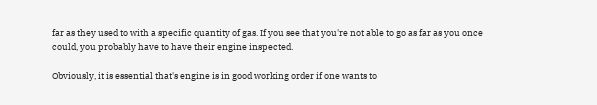far as they used to with a specific quantity of gas. If you see that you're not able to go as far as you once could, you probably have to have their engine inspected.

Obviously, it is essential that's engine is in good working order if one wants to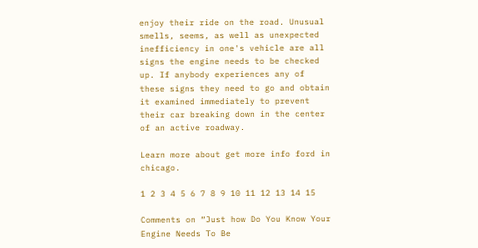enjoy their ride on the road. Unusual smells, seems, as well as unexpected inefficiency in one's vehicle are all signs the engine needs to be checked up. If anybody experiences any of these signs they need to go and obtain it examined immediately to prevent their car breaking down in the center of an active roadway.

Learn more about get more info ford in chicago.

1 2 3 4 5 6 7 8 9 10 11 12 13 14 15

Comments on “Just how Do You Know Your Engine Needs To Be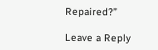Repaired?”

Leave a Reply